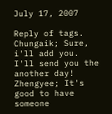July 17, 2007

Reply of tags.
Chungaik; Sure, i'll add you. I'll send you the another day!
Zhengyee; It's good to have someone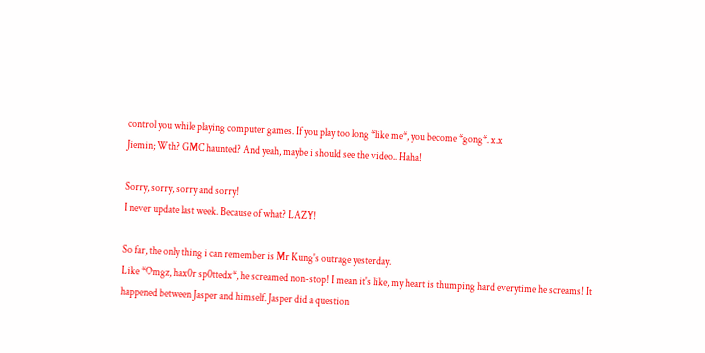control you while playing computer games. If you play too long *like me*, you become *gong*. x.x
Jiemin; Wth? GMC haunted? And yeah, maybe i should see the video.. Haha!

Sorry, sorry, sorry and sorry!
I never update last week. Because of what? LAZY!

So far, the only thing i can remember is Mr Kung's outrage yesterday.
Like *Omgz, hax0r sp0ttedx*, he screamed non-stop! I mean it's like, my heart is thumping hard everytime he screams! It happened between Jasper and himself. Jasper did a question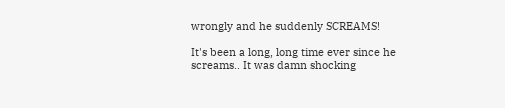wrongly and he suddenly SCREAMS!

It's been a long, long time ever since he screams.. It was damn shocking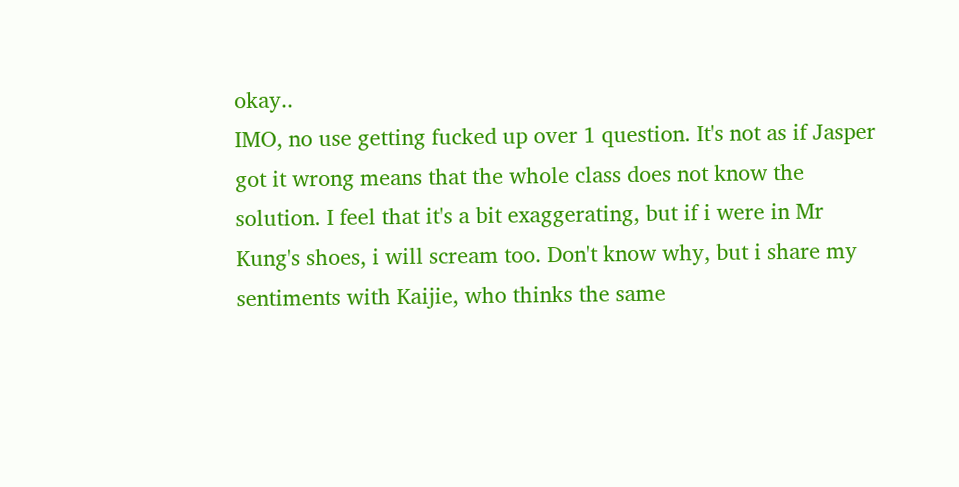okay..
IMO, no use getting fucked up over 1 question. It's not as if Jasper got it wrong means that the whole class does not know the solution. I feel that it's a bit exaggerating, but if i were in Mr Kung's shoes, i will scream too. Don't know why, but i share my sentiments with Kaijie, who thinks the same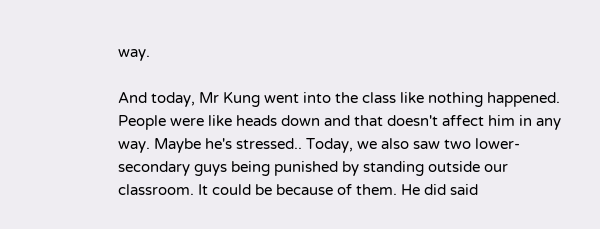way.

And today, Mr Kung went into the class like nothing happened. People were like heads down and that doesn't affect him in any way. Maybe he's stressed.. Today, we also saw two lower-secondary guys being punished by standing outside our classroom. It could be because of them. He did said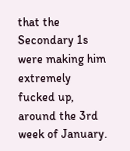that the Secondary 1s were making him extremely fucked up, around the 3rd week of January.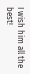I wish him all the best!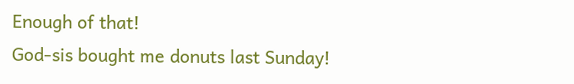Enough of that!
God-sis bought me donuts last Sunday!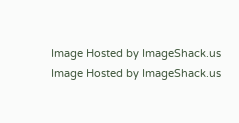Image Hosted by ImageShack.us
Image Hosted by ImageShack.us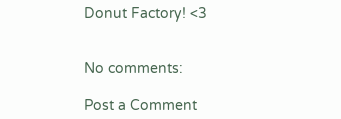Donut Factory! <3


No comments:

Post a Comment